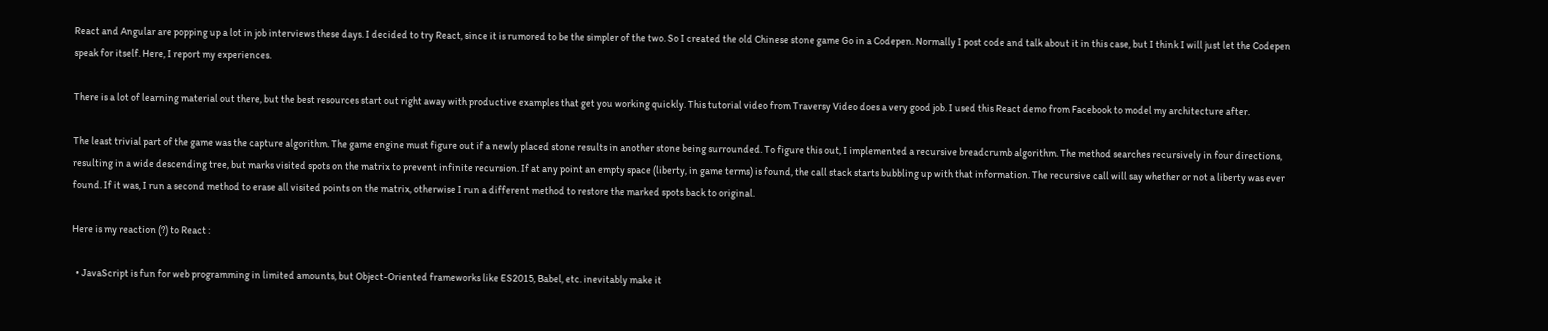React and Angular are popping up a lot in job interviews these days. I decided to try React, since it is rumored to be the simpler of the two. So I created the old Chinese stone game Go in a Codepen. Normally I post code and talk about it in this case, but I think I will just let the Codepen speak for itself. Here, I report my experiences.

There is a lot of learning material out there, but the best resources start out right away with productive examples that get you working quickly. This tutorial video from Traversy Video does a very good job. I used this React demo from Facebook to model my architecture after.

The least trivial part of the game was the capture algorithm. The game engine must figure out if a newly placed stone results in another stone being surrounded. To figure this out, I implemented a recursive breadcrumb algorithm. The method searches recursively in four directions, resulting in a wide descending tree, but marks visited spots on the matrix to prevent infinite recursion. If at any point an empty space (liberty, in game terms) is found, the call stack starts bubbling up with that information. The recursive call will say whether or not a liberty was ever found. If it was, I run a second method to erase all visited points on the matrix, otherwise I run a different method to restore the marked spots back to original.

Here is my reaction (?) to React :

  • JavaScript is fun for web programming in limited amounts, but Object-Oriented frameworks like ES2015, Babel, etc. inevitably make it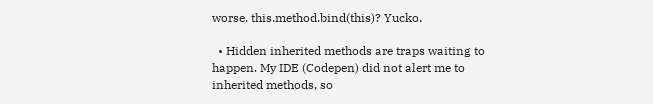worse. this.method.bind(this)? Yucko.

  • Hidden inherited methods are traps waiting to happen. My IDE (Codepen) did not alert me to inherited methods, so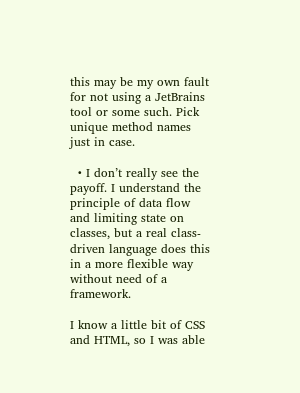this may be my own fault for not using a JetBrains tool or some such. Pick unique method names just in case.

  • I don’t really see the payoff. I understand the principle of data flow and limiting state on classes, but a real class-driven language does this in a more flexible way without need of a framework.

I know a little bit of CSS and HTML, so I was able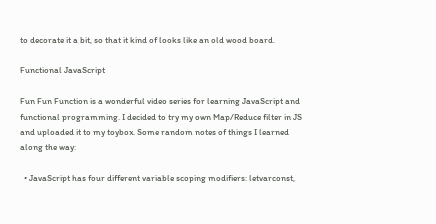to decorate it a bit, so that it kind of looks like an old wood board.

Functional JavaScript

Fun Fun Function is a wonderful video series for learning JavaScript and functional programming. I decided to try my own Map/Reduce filter in JS and uploaded it to my toybox. Some random notes of things I learned along the way:

  • JavaScript has four different variable scoping modifiers: letvarconst,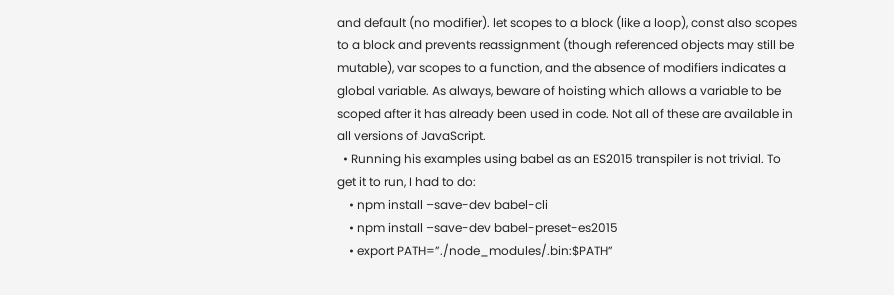and default (no modifier). let scopes to a block (like a loop), const also scopes to a block and prevents reassignment (though referenced objects may still be mutable), var scopes to a function, and the absence of modifiers indicates a global variable. As always, beware of hoisting which allows a variable to be scoped after it has already been used in code. Not all of these are available in all versions of JavaScript.
  • Running his examples using babel as an ES2015 transpiler is not trivial. To get it to run, I had to do:
    • npm install –save-dev babel-cli
    • npm install –save-dev babel-preset-es2015
    • export PATH=”./node_modules/.bin:$PATH”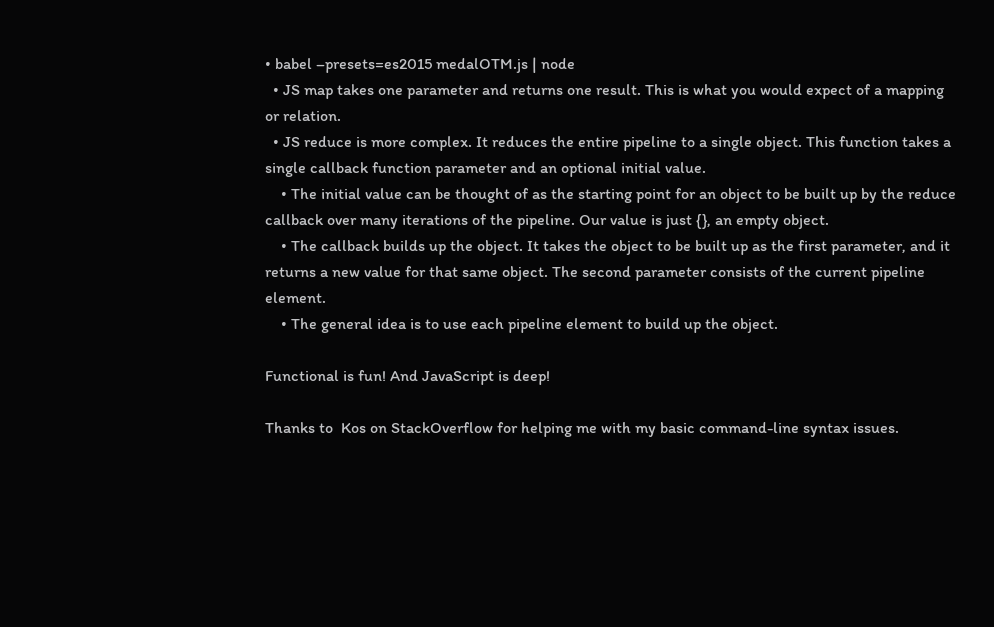• babel –presets=es2015 medalOTM.js | node
  • JS map takes one parameter and returns one result. This is what you would expect of a mapping or relation.
  • JS reduce is more complex. It reduces the entire pipeline to a single object. This function takes a single callback function parameter and an optional initial value.
    • The initial value can be thought of as the starting point for an object to be built up by the reduce callback over many iterations of the pipeline. Our value is just {}, an empty object.
    • The callback builds up the object. It takes the object to be built up as the first parameter, and it returns a new value for that same object. The second parameter consists of the current pipeline element.
    • The general idea is to use each pipeline element to build up the object.

Functional is fun! And JavaScript is deep!

Thanks to  Kos on StackOverflow for helping me with my basic command-line syntax issues.